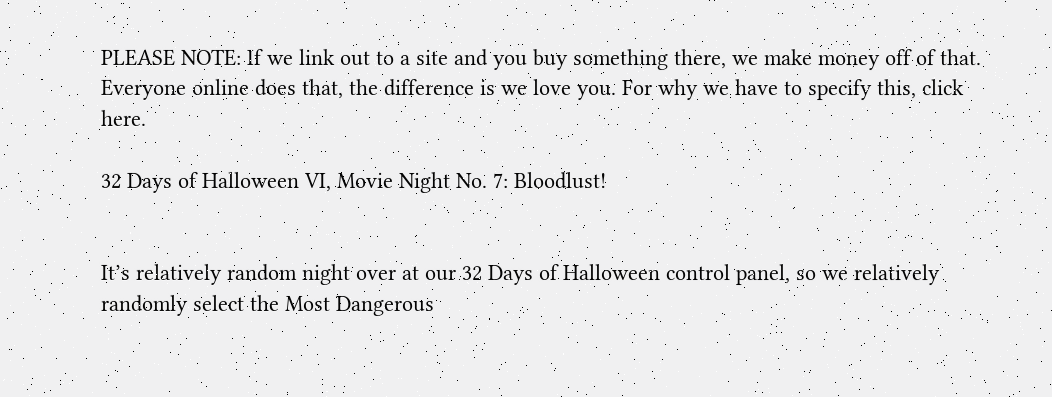PLEASE NOTE: If we link out to a site and you buy something there, we make money off of that. Everyone online does that, the difference is we love you. For why we have to specify this, click here.

32 Days of Halloween VI, Movie Night No. 7: Bloodlust!


It’s relatively random night over at our 32 Days of Halloween control panel, so we relatively randomly select the Most Dangerous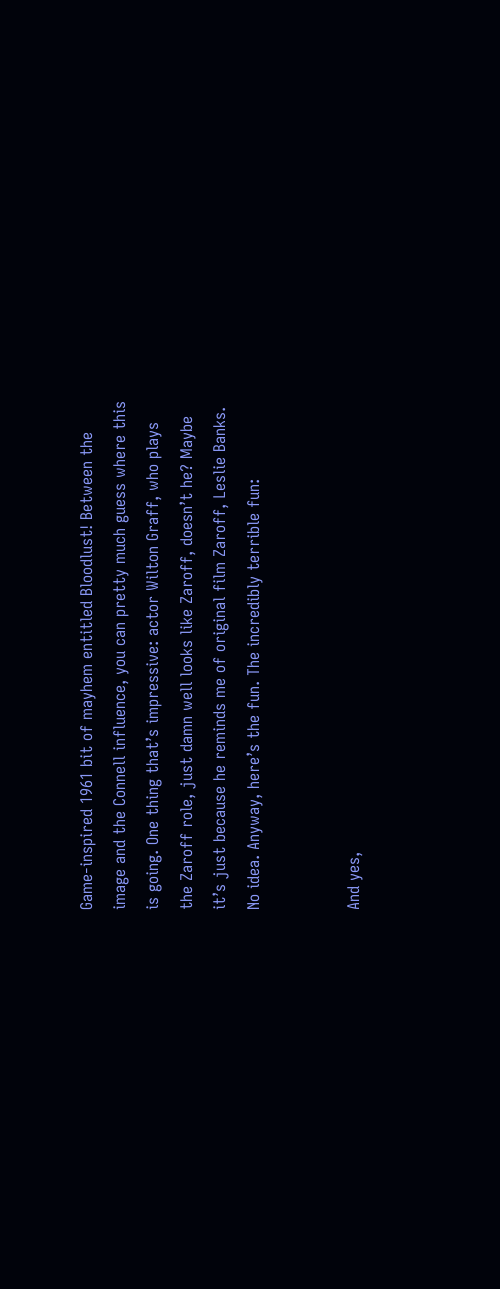Game-inspired 1961 bit of mayhem entitled Bloodlust! Between the image and the Connell influence, you can pretty much guess where this is going. One thing that’s impressive: actor Wilton Graff, who plays the Zaroff role, just damn well looks like Zaroff, doesn’t he? Maybe it’s just because he reminds me of original film Zaroff, Leslie Banks. No idea. Anyway, here’s the fun. The incredibly terrible fun:


And yes,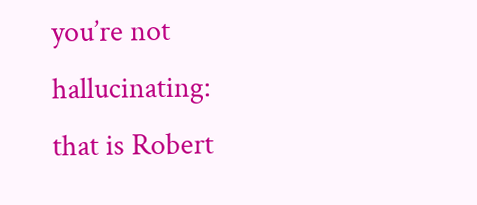you’re not hallucinating: that is Robert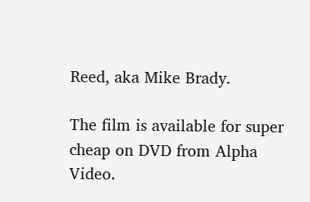Reed, aka Mike Brady.

The film is available for super cheap on DVD from Alpha Video.